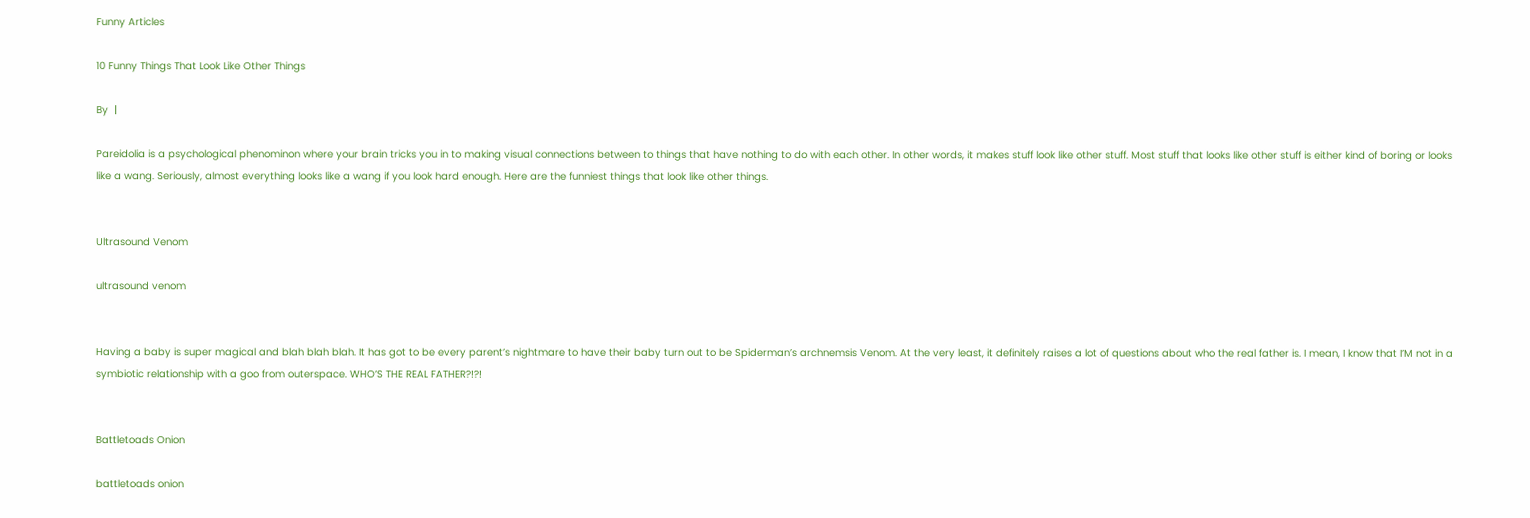Funny Articles

10 Funny Things That Look Like Other Things

By  |

Pareidolia is a psychological phenominon where your brain tricks you in to making visual connections between to things that have nothing to do with each other. In other words, it makes stuff look like other stuff. Most stuff that looks like other stuff is either kind of boring or looks like a wang. Seriously, almost everything looks like a wang if you look hard enough. Here are the funniest things that look like other things.


Ultrasound Venom

ultrasound venom


Having a baby is super magical and blah blah blah. It has got to be every parent’s nightmare to have their baby turn out to be Spiderman’s archnemsis Venom. At the very least, it definitely raises a lot of questions about who the real father is. I mean, I know that I’M not in a symbiotic relationship with a goo from outerspace. WHO’S THE REAL FATHER?!?!


Battletoads Onion

battletoads onion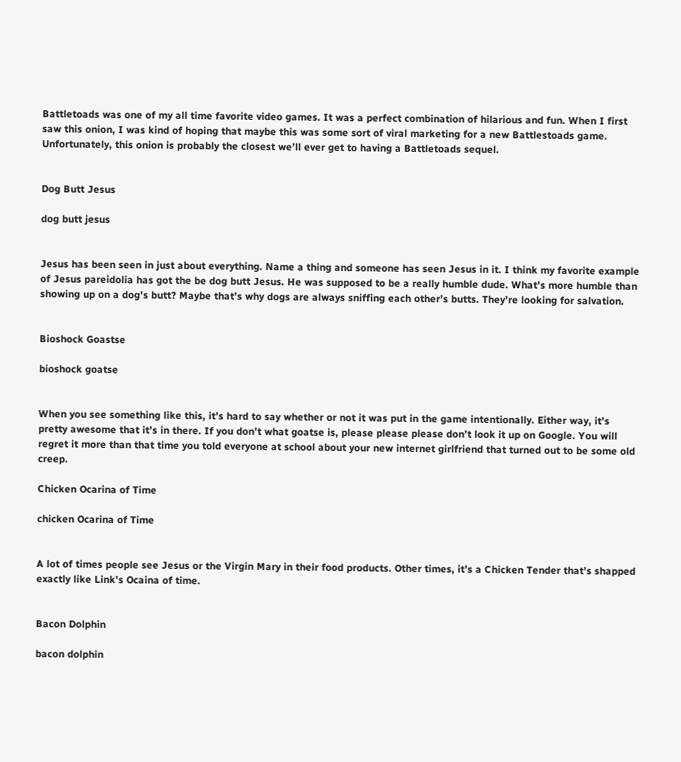Battletoads was one of my all time favorite video games. It was a perfect combination of hilarious and fun. When I first saw this onion, I was kind of hoping that maybe this was some sort of viral marketing for a new Battlestoads game. Unfortunately, this onion is probably the closest we’ll ever get to having a Battletoads sequel.


Dog Butt Jesus

dog butt jesus


Jesus has been seen in just about everything. Name a thing and someone has seen Jesus in it. I think my favorite example of Jesus pareidolia has got the be dog butt Jesus. He was supposed to be a really humble dude. What’s more humble than showing up on a dog’s butt? Maybe that’s why dogs are always sniffing each other’s butts. They’re looking for salvation.


Bioshock Goastse

bioshock goatse


When you see something like this, it’s hard to say whether or not it was put in the game intentionally. Either way, it’s pretty awesome that it’s in there. If you don’t what goatse is, please please please don’t look it up on Google. You will regret it more than that time you told everyone at school about your new internet girlfriend that turned out to be some old creep.

Chicken Ocarina of Time

chicken Ocarina of Time


A lot of times people see Jesus or the Virgin Mary in their food products. Other times, it’s a Chicken Tender that’s shapped exactly like Link’s Ocaina of time.


Bacon Dolphin

bacon dolphin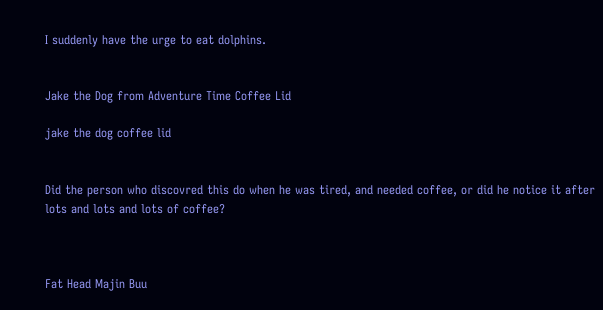I suddenly have the urge to eat dolphins.


Jake the Dog from Adventure Time Coffee Lid

jake the dog coffee lid


Did the person who discovred this do when he was tired, and needed coffee, or did he notice it after lots and lots and lots of coffee?



Fat Head Majin Buu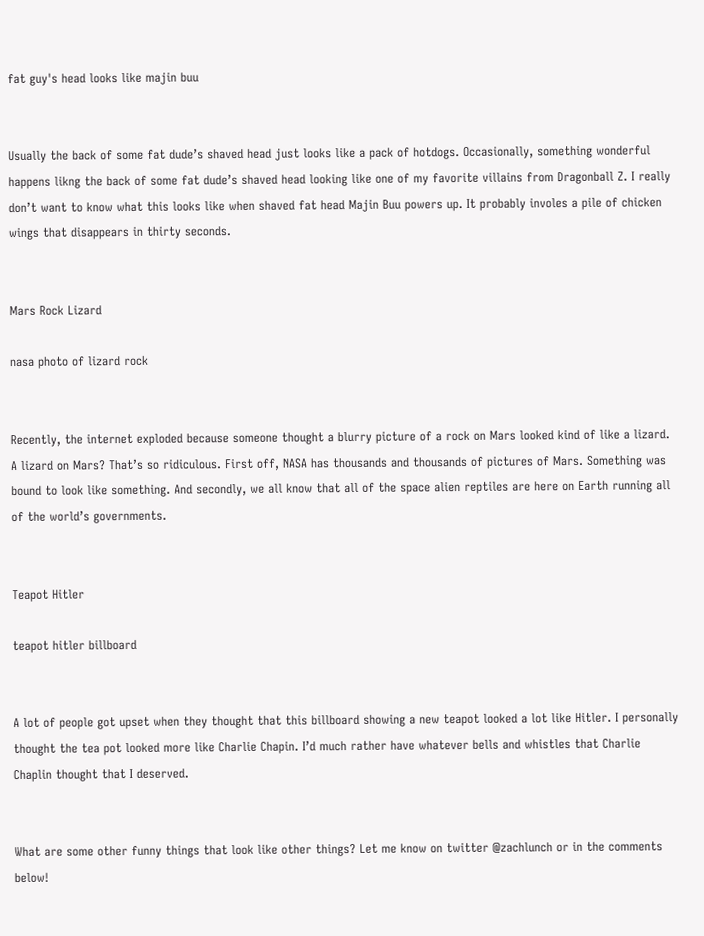fat guy's head looks like majin buu


Usually the back of some fat dude’s shaved head just looks like a pack of hotdogs. Occasionally, something wonderful happens likng the back of some fat dude’s shaved head looking like one of my favorite villains from Dragonball Z. I really don’t want to know what this looks like when shaved fat head Majin Buu powers up. It probably involes a pile of chicken wings that disappears in thirty seconds.


Mars Rock Lizard

nasa photo of lizard rock


Recently, the internet exploded because someone thought a blurry picture of a rock on Mars looked kind of like a lizard. A lizard on Mars? That’s so ridiculous. First off, NASA has thousands and thousands of pictures of Mars. Something was bound to look like something. And secondly, we all know that all of the space alien reptiles are here on Earth running all of the world’s governments.


Teapot Hitler

teapot hitler billboard


A lot of people got upset when they thought that this billboard showing a new teapot looked a lot like Hitler. I personally thought the tea pot looked more like Charlie Chapin. I’d much rather have whatever bells and whistles that Charlie Chaplin thought that I deserved.


What are some other funny things that look like other things? Let me know on twitter @zachlunch or in the comments below!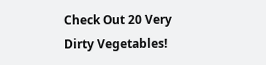Check Out 20 Very Dirty Vegetables!